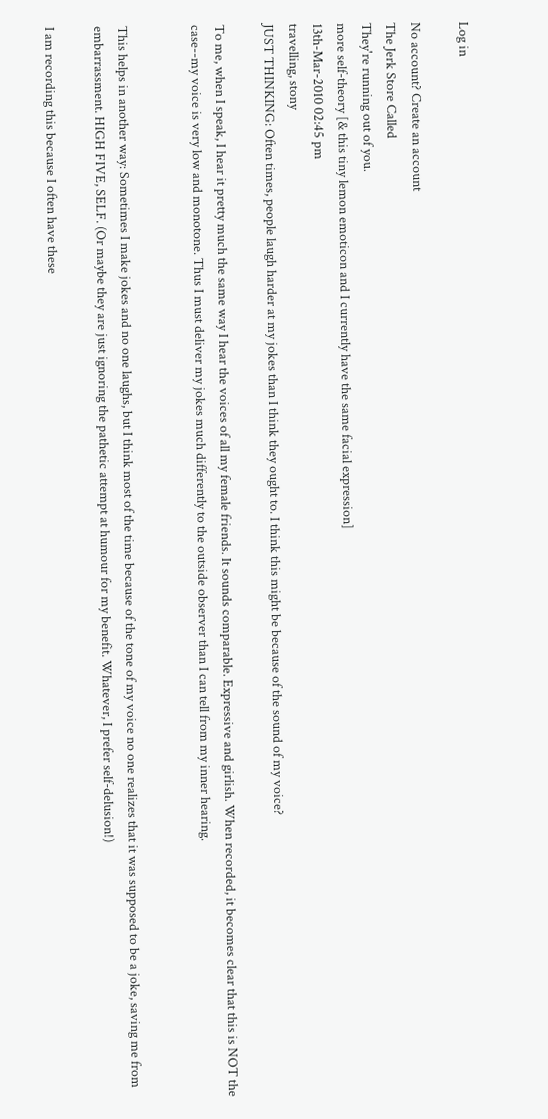Log in

No account? Create an account
The Jerk Store Called
They're running out of you.
more self-theory [& this tiny lemon emoticon and I currently have the same facial expression]
13th-Mar-2010 02:45 pm
travelling, stony
JUST THINKING: Often times, people laugh harder at my jokes than I think they ought to. I think this might be because of the sound of my voice?

To me, when I speak, I hear it pretty much the same way I hear the voices of all my female friends. It sounds comparable. Expressive and girlish. When recorded, it becomes clear that this is NOT the case--my voice is very low and monotone. Thus I must deliver my jokes much differently to the outside observer than I can tell from my inner hearing.


This helps in another way: Sometimes I make jokes and no one laughs, but I think most of the time because of the tone of my voice no one realizes that it was supposed to be a joke, saving me from embarrassment. HIGH FIVE, SELF. (Or maybe they are just ignoring the pathetic attempt at humour for my benefit. Whatever, I prefer self-delusion!)

I am recording this because I often have these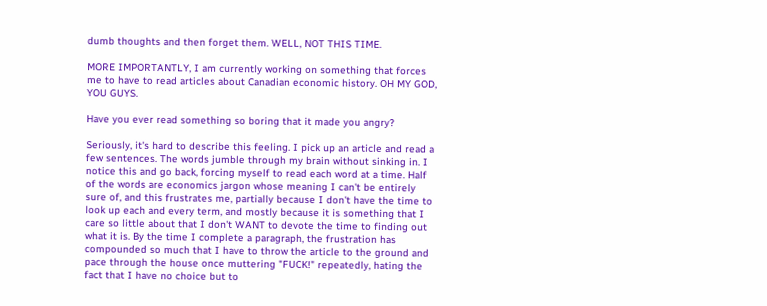dumb thoughts and then forget them. WELL, NOT THIS TIME.

MORE IMPORTANTLY, I am currently working on something that forces me to have to read articles about Canadian economic history. OH MY GOD, YOU GUYS.

Have you ever read something so boring that it made you angry?

Seriously, it's hard to describe this feeling. I pick up an article and read a few sentences. The words jumble through my brain without sinking in. I notice this and go back, forcing myself to read each word at a time. Half of the words are economics jargon whose meaning I can't be entirely sure of, and this frustrates me, partially because I don't have the time to look up each and every term, and mostly because it is something that I care so little about that I don't WANT to devote the time to finding out what it is. By the time I complete a paragraph, the frustration has compounded so much that I have to throw the article to the ground and pace through the house once muttering "FUCK!" repeatedly, hating the fact that I have no choice but to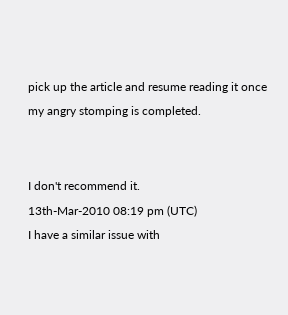pick up the article and resume reading it once my angry stomping is completed.


I don't recommend it.
13th-Mar-2010 08:19 pm (UTC)
I have a similar issue with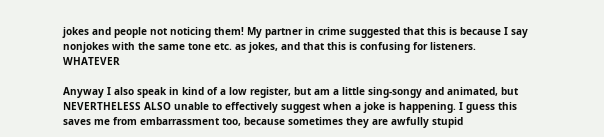jokes and people not noticing them! My partner in crime suggested that this is because I say nonjokes with the same tone etc. as jokes, and that this is confusing for listeners. WHATEVER

Anyway I also speak in kind of a low register, but am a little sing-songy and animated, but NEVERTHELESS ALSO unable to effectively suggest when a joke is happening. I guess this saves me from embarrassment too, because sometimes they are awfully stupid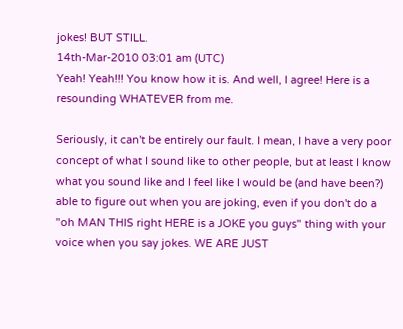jokes! BUT STILL.
14th-Mar-2010 03:01 am (UTC)
Yeah! Yeah!!! You know how it is. And well, I agree! Here is a resounding WHATEVER from me.

Seriously, it can't be entirely our fault. I mean, I have a very poor concept of what I sound like to other people, but at least I know what you sound like and I feel like I would be (and have been?) able to figure out when you are joking, even if you don't do a "oh MAN THIS right HERE is a JOKE you guys" thing with your voice when you say jokes. WE ARE JUST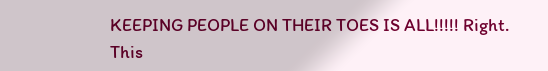KEEPING PEOPLE ON THEIR TOES IS ALL!!!!! Right.
This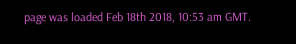page was loaded Feb 18th 2018, 10:53 am GMT.